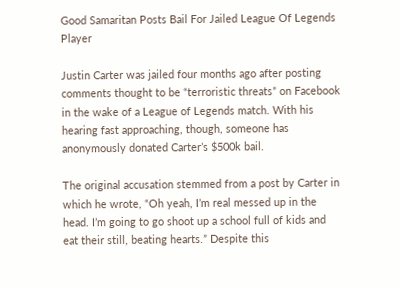Good Samaritan Posts Bail For Jailed League Of Legends Player

Justin Carter was jailed four months ago after posting comments thought to be “terroristic threats” on Facebook in the wake of a League of Legends match. With his hearing fast approaching, though, someone has anonymously donated Carter’s $500k bail.

The original accusation stemmed from a post by Carter in which he wrote, “Oh yeah, I’m real messed up in the head. I’m going to go shoot up a school full of kids and eat their still, beating hearts.” Despite this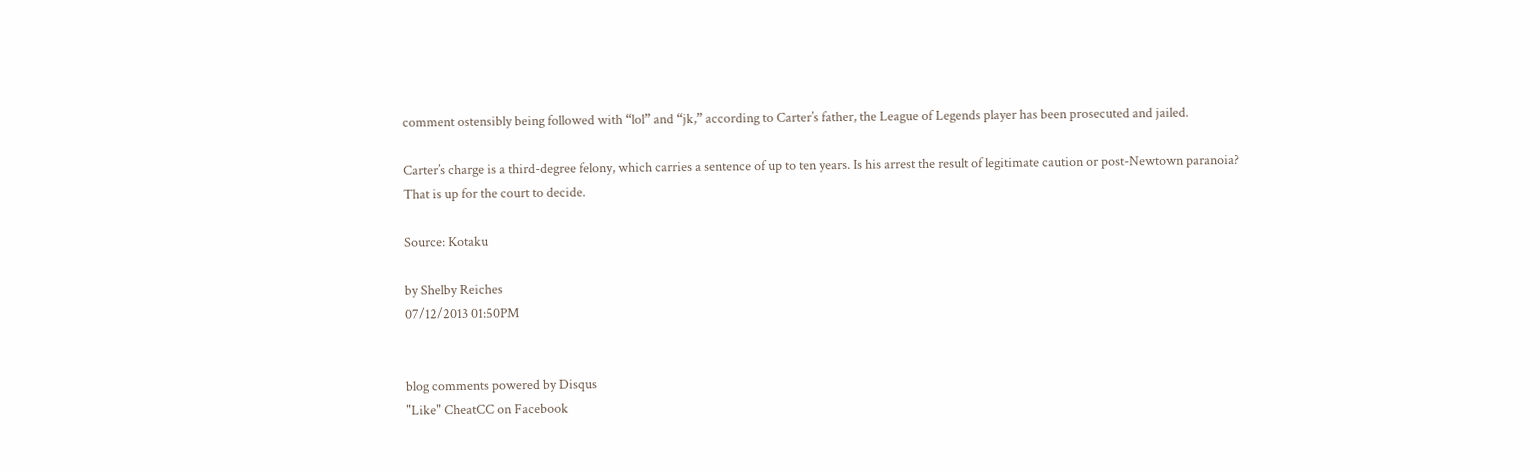comment ostensibly being followed with “lol” and “jk,” according to Carter’s father, the League of Legends player has been prosecuted and jailed.

Carter’s charge is a third-degree felony, which carries a sentence of up to ten years. Is his arrest the result of legitimate caution or post-Newtown paranoia? That is up for the court to decide.

Source: Kotaku

by Shelby Reiches
07/12/2013 01:50PM


blog comments powered by Disqus
"Like" CheatCC on Facebook